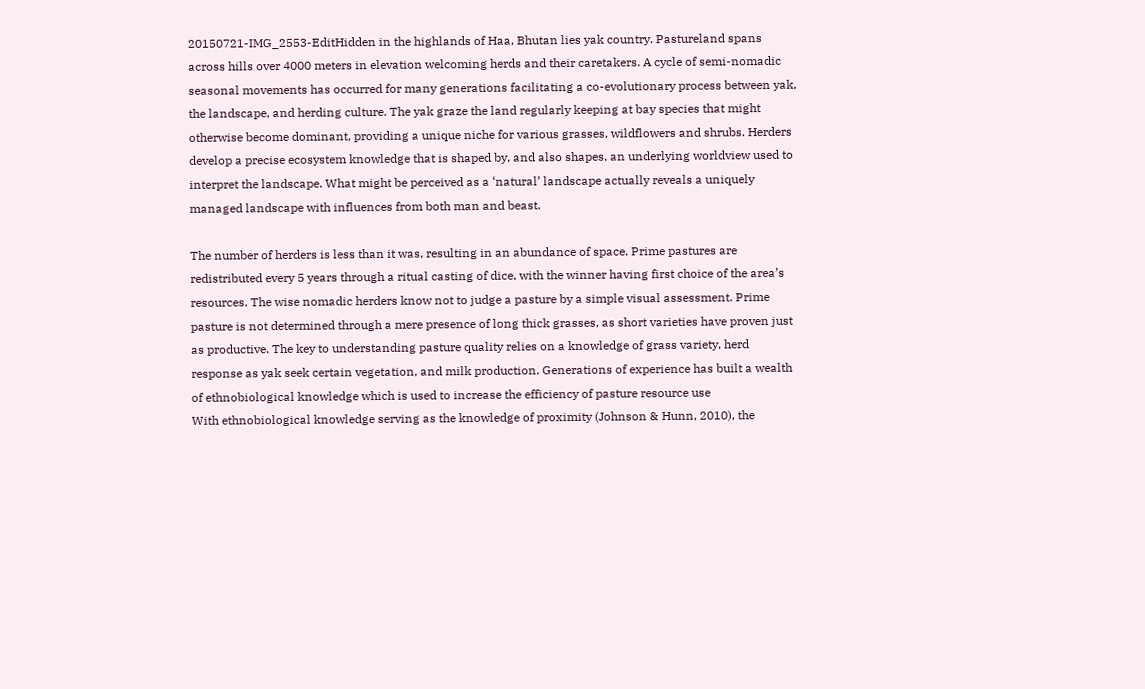20150721-IMG_2553-EditHidden in the highlands of Haa, Bhutan lies yak country. Pastureland spans across hills over 4000 meters in elevation welcoming herds and their caretakers. A cycle of semi-nomadic seasonal movements has occurred for many generations facilitating a co-evolutionary process between yak, the landscape, and herding culture. The yak graze the land regularly keeping at bay species that might otherwise become dominant, providing a unique niche for various grasses, wildflowers and shrubs. Herders develop a precise ecosystem knowledge that is shaped by, and also shapes, an underlying worldview used to interpret the landscape. What might be perceived as a ‘natural’ landscape actually reveals a uniquely managed landscape with influences from both man and beast.

The number of herders is less than it was, resulting in an abundance of space. Prime pastures are redistributed every 5 years through a ritual casting of dice, with the winner having first choice of the area’s resources. The wise nomadic herders know not to judge a pasture by a simple visual assessment. Prime pasture is not determined through a mere presence of long thick grasses, as short varieties have proven just as productive. The key to understanding pasture quality relies on a knowledge of grass variety, herd response as yak seek certain vegetation, and milk production. Generations of experience has built a wealth of ethnobiological knowledge which is used to increase the efficiency of pasture resource use
With ethnobiological knowledge serving as the knowledge of proximity (Johnson & Hunn, 2010), the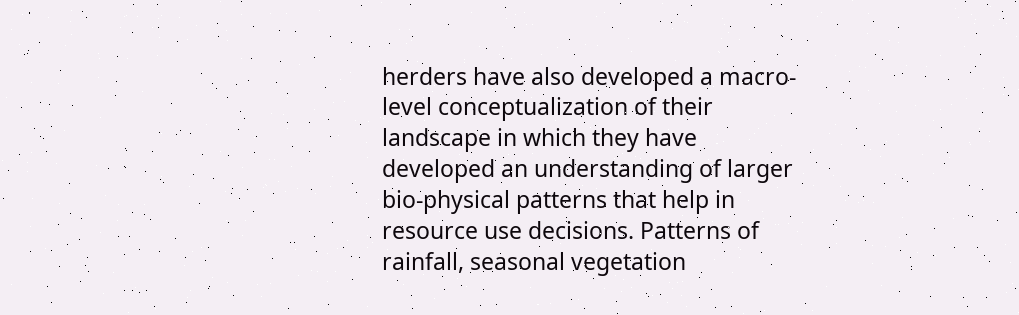herders have also developed a macro-level conceptualization of their landscape in which they have developed an understanding of larger bio-physical patterns that help in resource use decisions. Patterns of rainfall, seasonal vegetation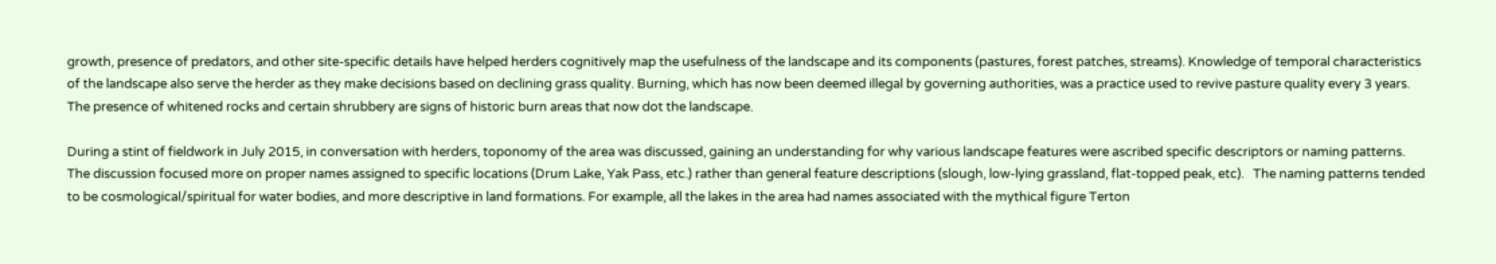growth, presence of predators, and other site-specific details have helped herders cognitively map the usefulness of the landscape and its components (pastures, forest patches, streams). Knowledge of temporal characteristics of the landscape also serve the herder as they make decisions based on declining grass quality. Burning, which has now been deemed illegal by governing authorities, was a practice used to revive pasture quality every 3 years. The presence of whitened rocks and certain shrubbery are signs of historic burn areas that now dot the landscape.

During a stint of fieldwork in July 2015, in conversation with herders, toponomy of the area was discussed, gaining an understanding for why various landscape features were ascribed specific descriptors or naming patterns. The discussion focused more on proper names assigned to specific locations (Drum Lake, Yak Pass, etc.) rather than general feature descriptions (slough, low-lying grassland, flat-topped peak, etc).   The naming patterns tended to be cosmological/spiritual for water bodies, and more descriptive in land formations. For example, all the lakes in the area had names associated with the mythical figure Terton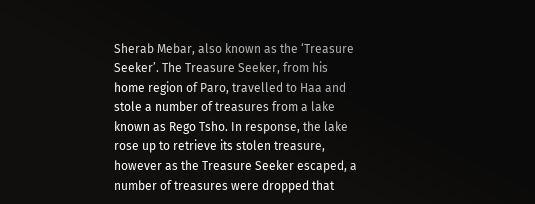Sherab Mebar, also known as the ‘Treasure Seeker’. The Treasure Seeker, from his home region of Paro, travelled to Haa and stole a number of treasures from a lake known as Rego Tsho. In response, the lake rose up to retrieve its stolen treasure, however as the Treasure Seeker escaped, a number of treasures were dropped that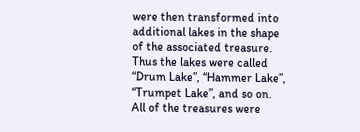were then transformed into additional lakes in the shape of the associated treasure. Thus the lakes were called “Drum Lake”, “Hammer Lake”, “Trumpet Lake”, and so on. All of the treasures were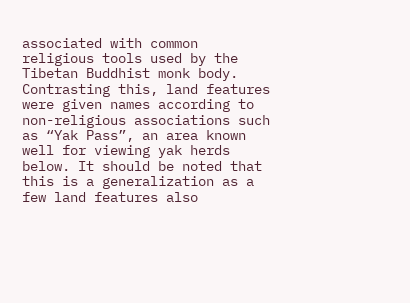associated with common religious tools used by the Tibetan Buddhist monk body. Contrasting this, land features were given names according to non-religious associations such as “Yak Pass”, an area known well for viewing yak herds below. It should be noted that this is a generalization as a few land features also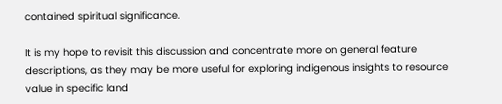contained spiritual significance.

It is my hope to revisit this discussion and concentrate more on general feature descriptions, as they may be more useful for exploring indigenous insights to resource value in specific land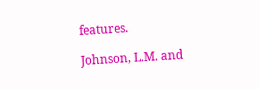features.

Johnson, L.M. and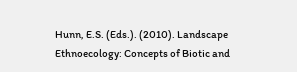Hunn, E.S. (Eds.). (2010). Landscape Ethnoecology: Concepts of Biotic and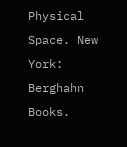Physical Space. New York: Berghahn Books.